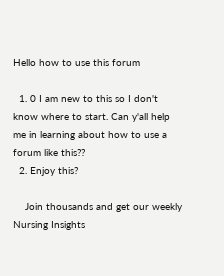Hello how to use this forum

  1. 0 I am new to this so I don't know where to start. Can y'all help me in learning about how to use a forum like this??
  2. Enjoy this?

    Join thousands and get our weekly Nursing Insights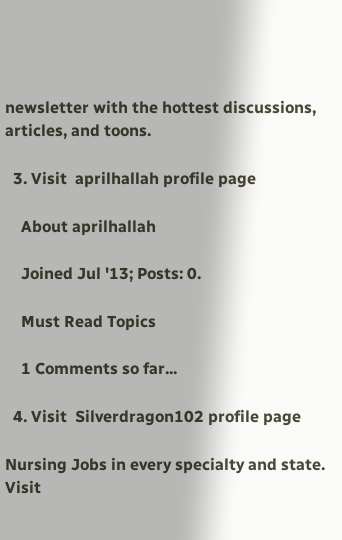newsletter with the hottest discussions, articles, and toons.

  3. Visit  aprilhallah profile page

    About aprilhallah

    Joined Jul '13; Posts: 0.

    Must Read Topics

    1 Comments so far...

  4. Visit  Silverdragon102 profile page

Nursing Jobs in every specialty and state. Visit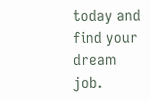today and find your dream job.